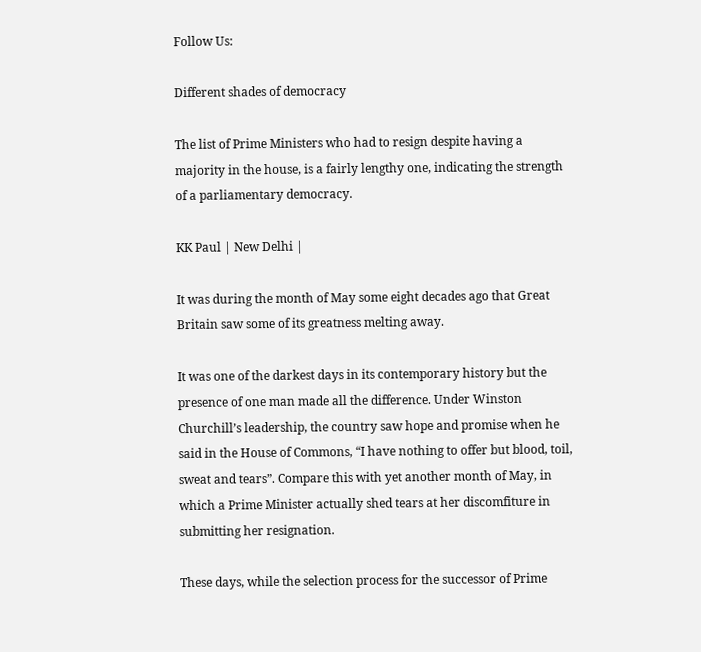Follow Us:

Different shades of democracy

The list of Prime Ministers who had to resign despite having a majority in the house, is a fairly lengthy one, indicating the strength of a parliamentary democracy.

KK Paul | New Delhi |

It was during the month of May some eight decades ago that Great Britain saw some of its greatness melting away.

It was one of the darkest days in its contemporary history but the presence of one man made all the difference. Under Winston Churchill’s leadership, the country saw hope and promise when he said in the House of Commons, “I have nothing to offer but blood, toil, sweat and tears”. Compare this with yet another month of May, in which a Prime Minister actually shed tears at her discomfiture in submitting her resignation.

These days, while the selection process for the successor of Prime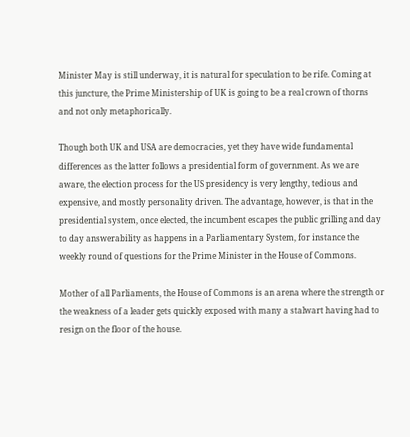Minister May is still underway, it is natural for speculation to be rife. Coming at this juncture, the Prime Ministership of UK is going to be a real crown of thorns and not only metaphorically.

Though both UK and USA are democracies, yet they have wide fundamental differences as the latter follows a presidential form of government. As we are aware, the election process for the US presidency is very lengthy, tedious and expensive, and mostly personality driven. The advantage, however, is that in the presidential system, once elected, the incumbent escapes the public grilling and day to day answerability as happens in a Parliamentary System, for instance the weekly round of questions for the Prime Minister in the House of Commons.

Mother of all Parliaments, the House of Commons is an arena where the strength or the weakness of a leader gets quickly exposed with many a stalwart having had to resign on the floor of the house.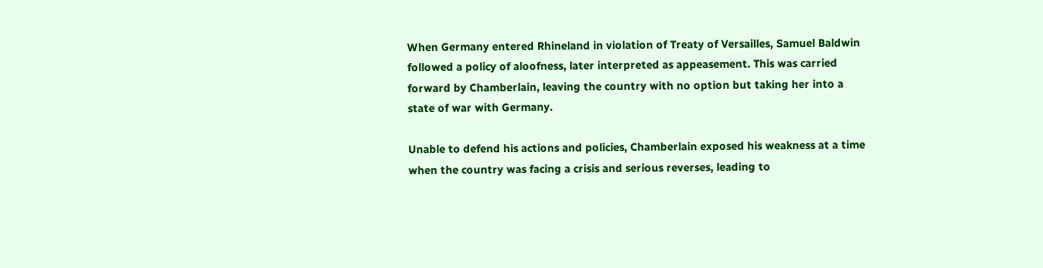When Germany entered Rhineland in violation of Treaty of Versailles, Samuel Baldwin followed a policy of aloofness, later interpreted as appeasement. This was carried forward by Chamberlain, leaving the country with no option but taking her into a state of war with Germany.

Unable to defend his actions and policies, Chamberlain exposed his weakness at a time when the country was facing a crisis and serious reverses, leading to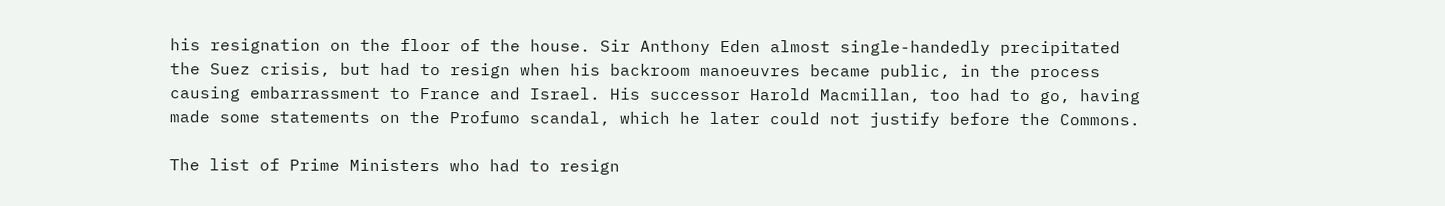his resignation on the floor of the house. Sir Anthony Eden almost single-handedly precipitated the Suez crisis, but had to resign when his backroom manoeuvres became public, in the process causing embarrassment to France and Israel. His successor Harold Macmillan, too had to go, having made some statements on the Profumo scandal, which he later could not justify before the Commons.

The list of Prime Ministers who had to resign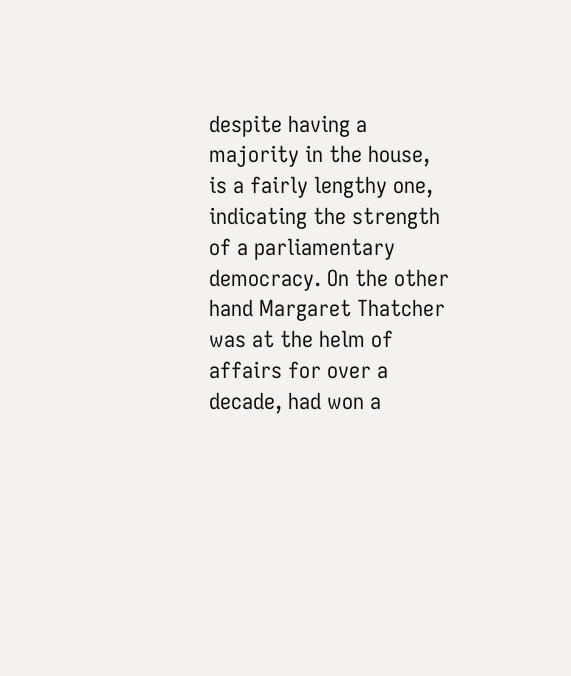despite having a majority in the house, is a fairly lengthy one, indicating the strength of a parliamentary democracy. On the other hand Margaret Thatcher was at the helm of affairs for over a decade, had won a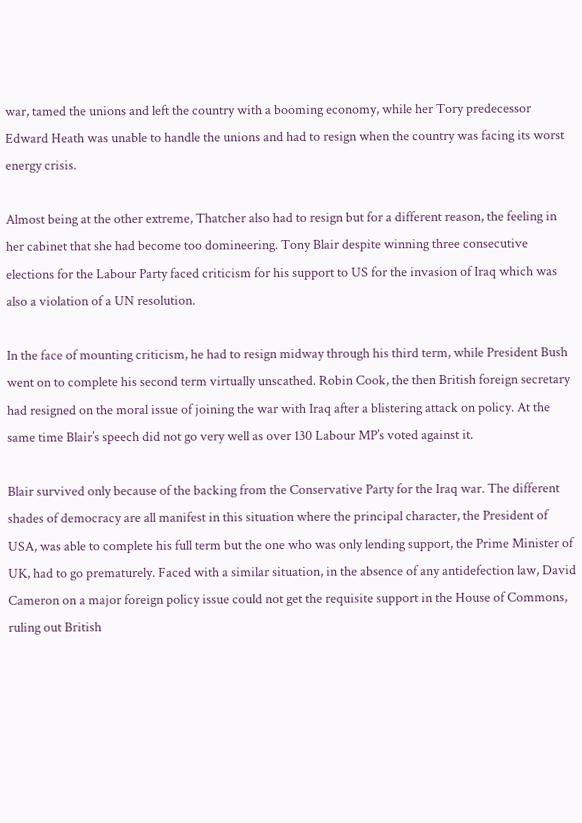war, tamed the unions and left the country with a booming economy, while her Tory predecessor Edward Heath was unable to handle the unions and had to resign when the country was facing its worst energy crisis.

Almost being at the other extreme, Thatcher also had to resign but for a different reason, the feeling in her cabinet that she had become too domineering. Tony Blair despite winning three consecutive elections for the Labour Party faced criticism for his support to US for the invasion of Iraq which was also a violation of a UN resolution.

In the face of mounting criticism, he had to resign midway through his third term, while President Bush went on to complete his second term virtually unscathed. Robin Cook, the then British foreign secretary had resigned on the moral issue of joining the war with Iraq after a blistering attack on policy. At the same time Blair’s speech did not go very well as over 130 Labour MP’s voted against it.

Blair survived only because of the backing from the Conservative Party for the Iraq war. The different shades of democracy are all manifest in this situation where the principal character, the President of USA, was able to complete his full term but the one who was only lending support, the Prime Minister of UK, had to go prematurely. Faced with a similar situation, in the absence of any antidefection law, David Cameron on a major foreign policy issue could not get the requisite support in the House of Commons, ruling out British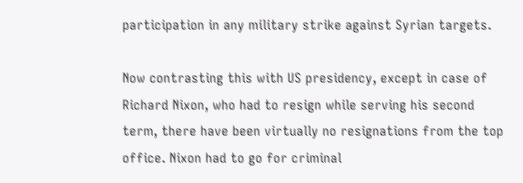participation in any military strike against Syrian targets.

Now contrasting this with US presidency, except in case of Richard Nixon, who had to resign while serving his second term, there have been virtually no resignations from the top office. Nixon had to go for criminal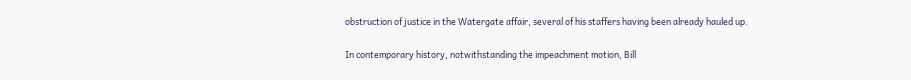obstruction of justice in the Watergate affair, several of his staffers having been already hauled up.

In contemporary history, notwithstanding the impeachment motion, Bill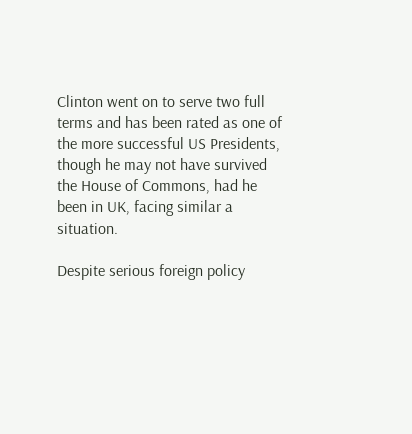Clinton went on to serve two full terms and has been rated as one of the more successful US Presidents, though he may not have survived the House of Commons, had he been in UK, facing similar a situation.

Despite serious foreign policy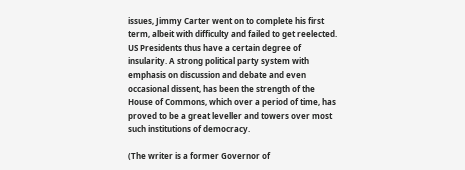issues, Jimmy Carter went on to complete his first term, albeit with difficulty and failed to get reelected. US Presidents thus have a certain degree of insularity. A strong political party system with emphasis on discussion and debate and even occasional dissent, has been the strength of the House of Commons, which over a period of time, has proved to be a great leveller and towers over most such institutions of democracy.

(The writer is a former Governor of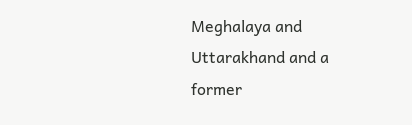Meghalaya and Uttarakhand and a former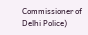Commissioner of Delhi Police)